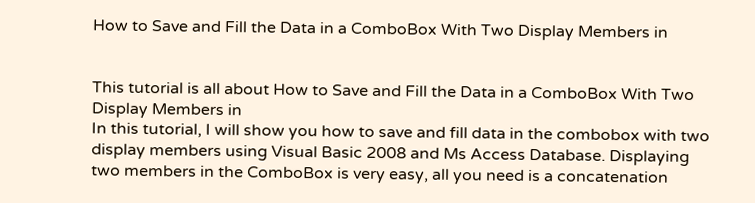How to Save and Fill the Data in a ComboBox With Two Display Members in


This tutorial is all about How to Save and Fill the Data in a ComboBox With Two Display Members in
In this tutorial, I will show you how to save and fill data in the combobox with two display members using Visual Basic 2008 and Ms Access Database. Displaying two members in the ComboBox is very easy, all you need is a concatenation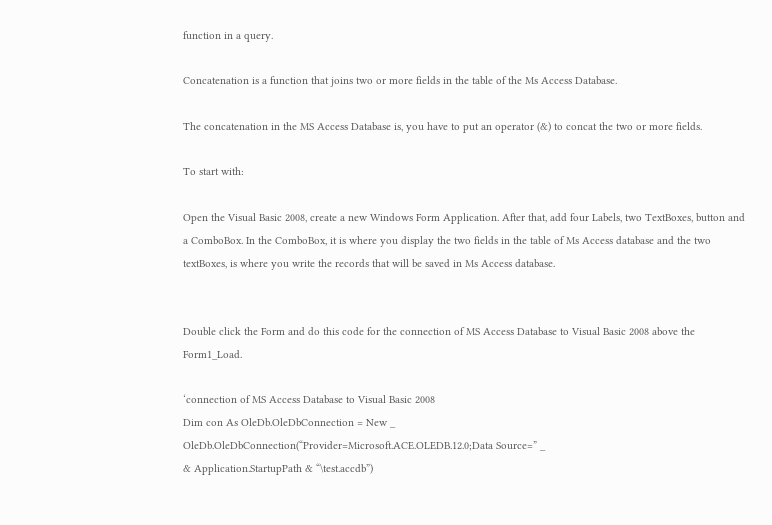function in a query.

Concatenation is a function that joins two or more fields in the table of the Ms Access Database.

The concatenation in the MS Access Database is, you have to put an operator (&) to concat the two or more fields.

To start with:

Open the Visual Basic 2008, create a new Windows Form Application. After that, add four Labels, two TextBoxes, button and a ComboBox. In the ComboBox, it is where you display the two fields in the table of Ms Access database and the two textBoxes, is where you write the records that will be saved in Ms Access database.


Double click the Form and do this code for the connection of MS Access Database to Visual Basic 2008 above the Form1_Load.

‘connection of MS Access Database to Visual Basic 2008
Dim con As OleDb.OleDbConnection = New _
OleDb.OleDbConnection(“Provider=Microsoft.ACE.OLEDB.12.0;Data Source=” _
& Application.StartupPath & “\test.accdb”)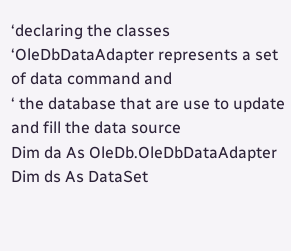‘declaring the classes
‘OleDbDataAdapter represents a set of data command and
‘ the database that are use to update and fill the data source
Dim da As OleDb.OleDbDataAdapter
Dim ds As DataSet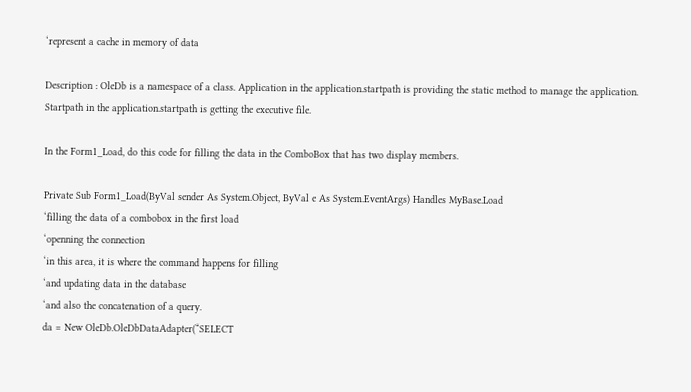‘represent a cache in memory of data

Description : OleDb is a namespace of a class. Application in the application.startpath is providing the static method to manage the application. Startpath in the application.startpath is getting the executive file.

In the Form1_Load, do this code for filling the data in the ComboBox that has two display members.

Private Sub Form1_Load(ByVal sender As System.Object, ByVal e As System.EventArgs) Handles MyBase.Load
‘filling the data of a combobox in the first load
‘openning the connection
‘in this area, it is where the command happens for filling
‘and updating data in the database
‘and also the concatenation of a query.
da = New OleDb.OleDbDataAdapter(“SELECT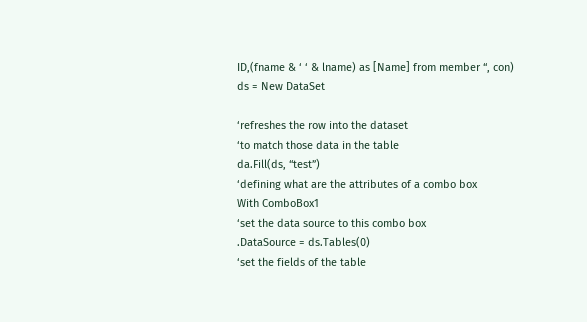ID,(fname & ‘ ‘ & lname) as [Name] from member “, con)
ds = New DataSet

‘refreshes the row into the dataset
‘to match those data in the table
da.Fill(ds, “test”)
‘defining what are the attributes of a combo box
With ComboBox1
‘set the data source to this combo box
.DataSource = ds.Tables(0)
‘set the fields of the table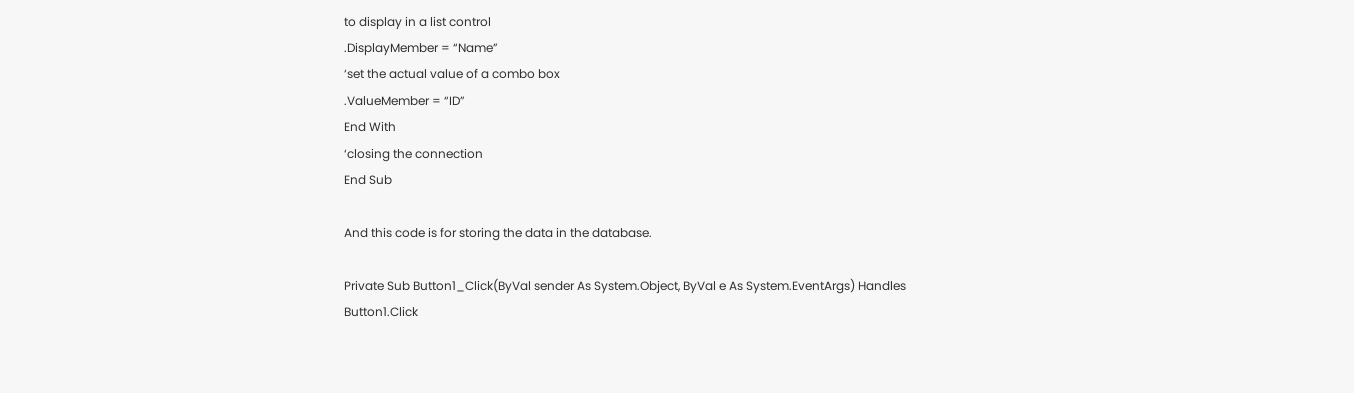to display in a list control
.DisplayMember = “Name”
‘set the actual value of a combo box
.ValueMember = “ID”
End With
‘closing the connection
End Sub

And this code is for storing the data in the database.

Private Sub Button1_Click(ByVal sender As System.Object, ByVal e As System.EventArgs) Handles Button1.Click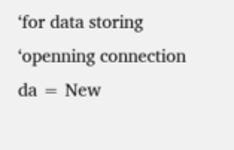‘for data storing
‘openning connection
da = New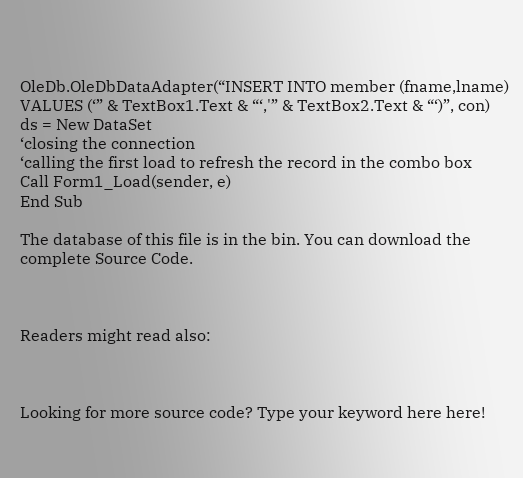OleDb.OleDbDataAdapter(“INSERT INTO member (fname,lname) VALUES (‘” & TextBox1.Text & “‘,'” & TextBox2.Text & “‘)”, con)
ds = New DataSet
‘closing the connection
‘calling the first load to refresh the record in the combo box
Call Form1_Load(sender, e)
End Sub

The database of this file is in the bin. You can download the complete Source Code.



Readers might read also:



Looking for more source code? Type your keyword here here!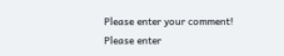Please enter your comment!
Please enter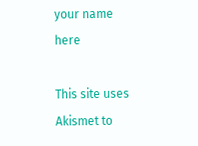your name here

This site uses Akismet to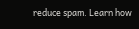reduce spam. Learn how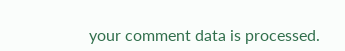your comment data is processed.